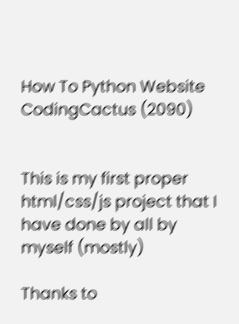How To Python Website
CodingCactus (2090)


This is my first proper html/css/js project that I have done by all by myself (mostly)

Thanks to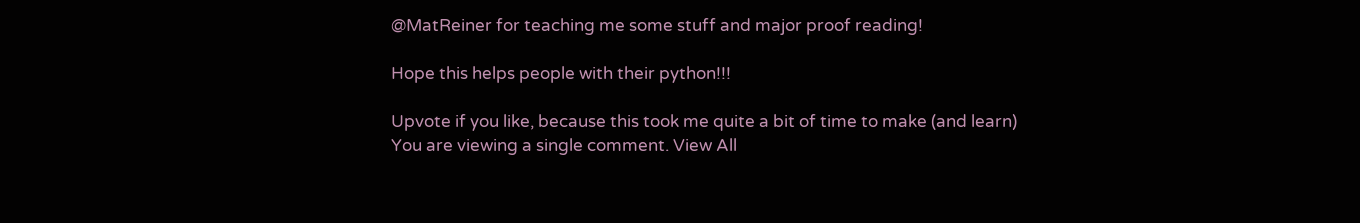@MatReiner for teaching me some stuff and major proof reading!

Hope this helps people with their python!!!

Upvote if you like, because this took me quite a bit of time to make (and learn)
You are viewing a single comment. View All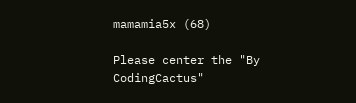mamamia5x (68)

Please center the "By CodingCactus"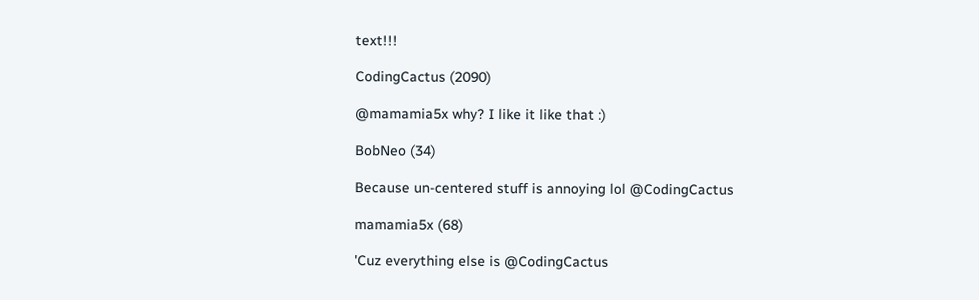text!!!

CodingCactus (2090)

@mamamia5x why? I like it like that :)

BobNeo (34)

Because un-centered stuff is annoying lol @CodingCactus

mamamia5x (68)

'Cuz everything else is @CodingCactus